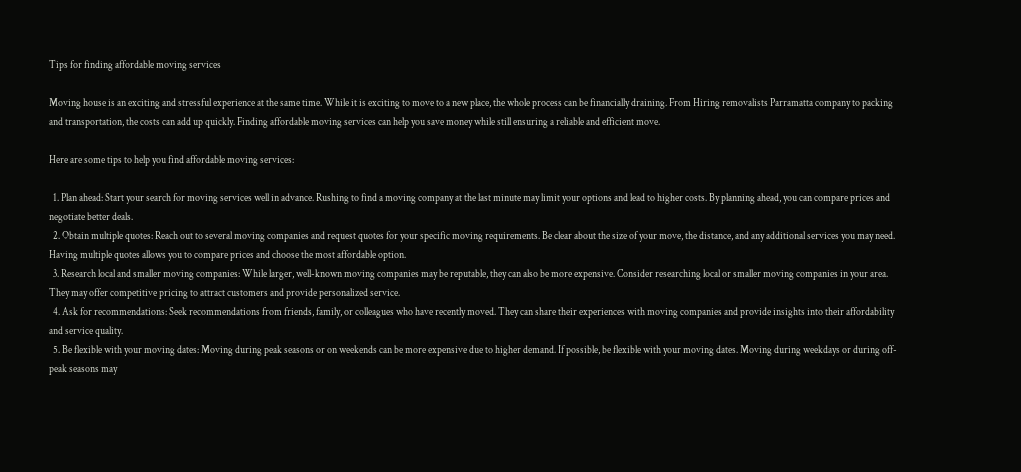Tips for finding affordable moving services

Moving house is an exciting and stressful experience at the same time. While it is exciting to move to a new place, the whole process can be financially draining. From Hiring removalists Parramatta company to packing and transportation, the costs can add up quickly. Finding affordable moving services can help you save money while still ensuring a reliable and efficient move.

Here are some tips to help you find affordable moving services:

  1. Plan ahead: Start your search for moving services well in advance. Rushing to find a moving company at the last minute may limit your options and lead to higher costs. By planning ahead, you can compare prices and negotiate better deals.
  2. Obtain multiple quotes: Reach out to several moving companies and request quotes for your specific moving requirements. Be clear about the size of your move, the distance, and any additional services you may need. Having multiple quotes allows you to compare prices and choose the most affordable option.
  3. Research local and smaller moving companies: While larger, well-known moving companies may be reputable, they can also be more expensive. Consider researching local or smaller moving companies in your area. They may offer competitive pricing to attract customers and provide personalized service.
  4. Ask for recommendations: Seek recommendations from friends, family, or colleagues who have recently moved. They can share their experiences with moving companies and provide insights into their affordability and service quality.
  5. Be flexible with your moving dates: Moving during peak seasons or on weekends can be more expensive due to higher demand. If possible, be flexible with your moving dates. Moving during weekdays or during off-peak seasons may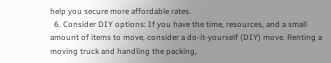help you secure more affordable rates.
  6. Consider DIY options: If you have the time, resources, and a small amount of items to move, consider a do-it-yourself (DIY) move. Renting a moving truck and handling the packing,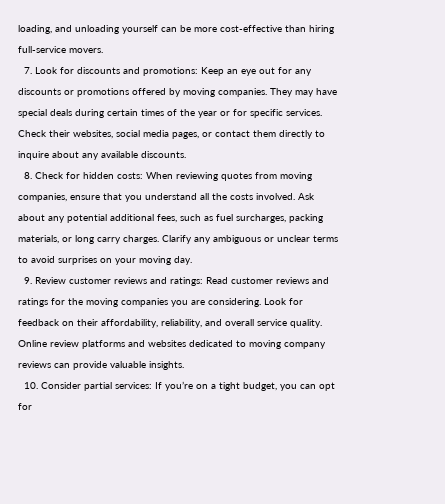loading, and unloading yourself can be more cost-effective than hiring full-service movers.
  7. Look for discounts and promotions: Keep an eye out for any discounts or promotions offered by moving companies. They may have special deals during certain times of the year or for specific services. Check their websites, social media pages, or contact them directly to inquire about any available discounts.
  8. Check for hidden costs: When reviewing quotes from moving companies, ensure that you understand all the costs involved. Ask about any potential additional fees, such as fuel surcharges, packing materials, or long carry charges. Clarify any ambiguous or unclear terms to avoid surprises on your moving day.
  9. Review customer reviews and ratings: Read customer reviews and ratings for the moving companies you are considering. Look for feedback on their affordability, reliability, and overall service quality. Online review platforms and websites dedicated to moving company reviews can provide valuable insights.
  10. Consider partial services: If you’re on a tight budget, you can opt for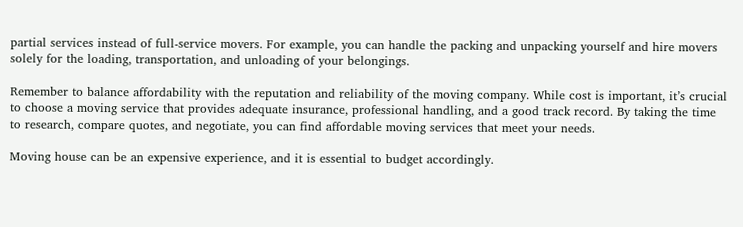partial services instead of full-service movers. For example, you can handle the packing and unpacking yourself and hire movers solely for the loading, transportation, and unloading of your belongings.

Remember to balance affordability with the reputation and reliability of the moving company. While cost is important, it’s crucial to choose a moving service that provides adequate insurance, professional handling, and a good track record. By taking the time to research, compare quotes, and negotiate, you can find affordable moving services that meet your needs.

Moving house can be an expensive experience, and it is essential to budget accordingly.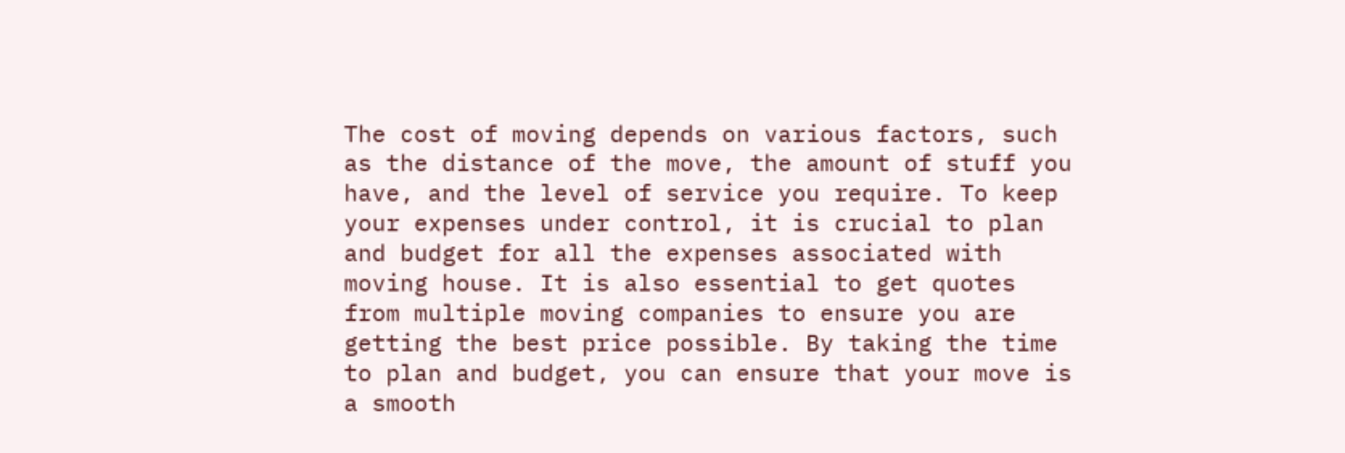The cost of moving depends on various factors, such as the distance of the move, the amount of stuff you have, and the level of service you require. To keep your expenses under control, it is crucial to plan and budget for all the expenses associated with moving house. It is also essential to get quotes from multiple moving companies to ensure you are getting the best price possible. By taking the time to plan and budget, you can ensure that your move is a smooth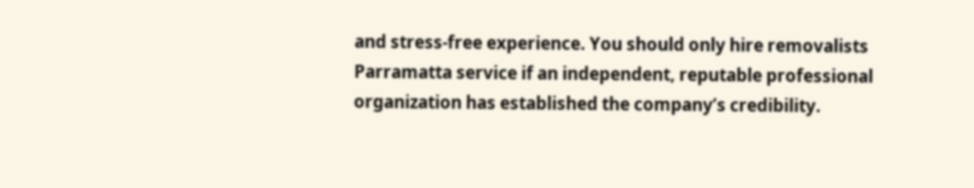and stress-free experience. You should only hire removalists Parramatta service if an independent, reputable professional organization has established the company’s credibility.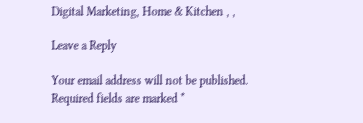Digital Marketing, Home & Kitchen , ,

Leave a Reply

Your email address will not be published. Required fields are marked *